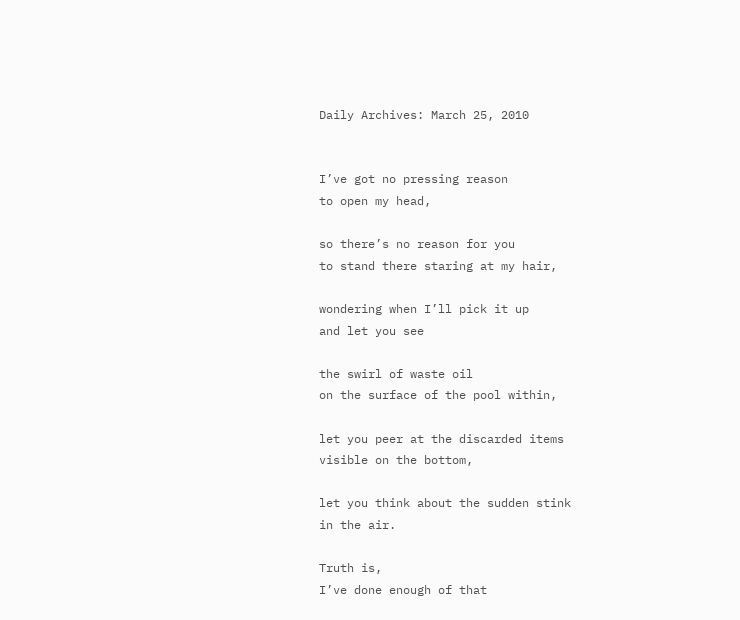Daily Archives: March 25, 2010


I’ve got no pressing reason
to open my head,

so there’s no reason for you
to stand there staring at my hair,

wondering when I’ll pick it up
and let you see

the swirl of waste oil
on the surface of the pool within,

let you peer at the discarded items
visible on the bottom,

let you think about the sudden stink
in the air.

Truth is,
I’ve done enough of that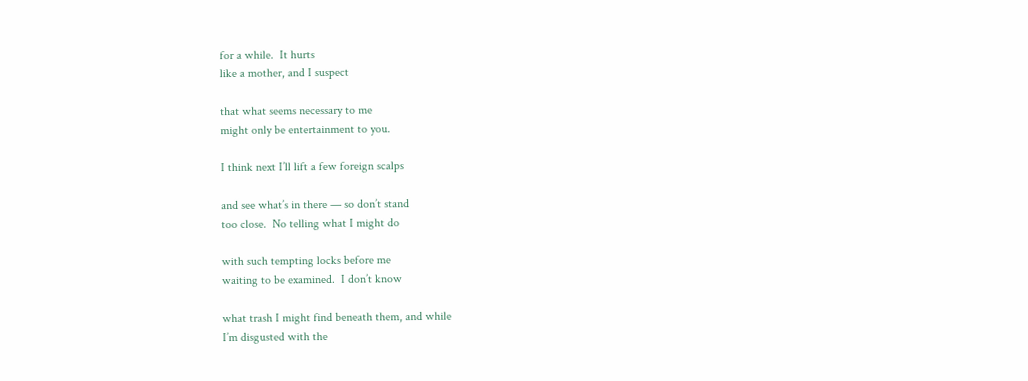for a while.  It hurts
like a mother, and I suspect

that what seems necessary to me
might only be entertainment to you.

I think next I’ll lift a few foreign scalps

and see what’s in there — so don’t stand
too close.  No telling what I might do

with such tempting locks before me
waiting to be examined.  I don’t know

what trash I might find beneath them, and while
I’m disgusted with the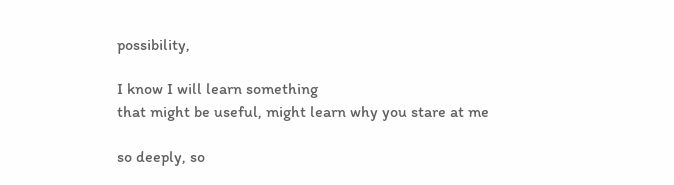possibility,

I know I will learn something
that might be useful, might learn why you stare at me

so deeply, so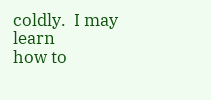coldly.  I may learn
how to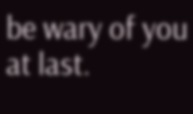be wary of you at last.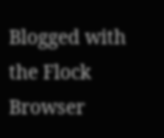Blogged with the Flock Browser